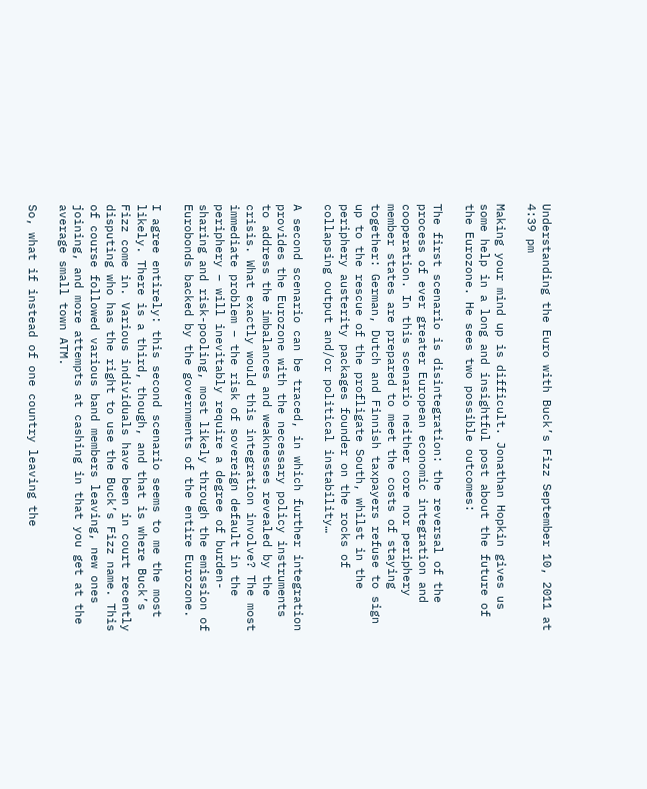Understanding the Euro with Buck’s Fizz September 10, 2011 at 4:39 pm

Making your mind up is difficult. Jonathan Hopkin gives us some help in a long and insightful post about the future of the Eurozone. He sees two possible outcomes:

The first scenario is disintegration: the reversal of the process of ever greater European economic integration and cooperation. In this scenario neither core nor periphery member states are prepared to meet the costs of staying together: German, Dutch and Finnish taxpayers refuse to sign up to the rescue of the profligate South, whilst in the periphery austerity packages founder on the rocks of collapsing output and/or political instability…

A second scenario can be traced, in which further integration provides the Eurozone with the necessary policy instruments to address the imbalances and weaknesses revealed by the crisis. What exactly would this integration involve? The most immediate problem – the risk of sovereign default in the periphery – will inevitably require a degree of burden-sharing and risk-pooling, most likely through the emission of Eurobonds backed by the governments of the entire Eurozone.

I agree entirely: this second scenario seems to me the most likely. There is a third, though, and that is where Buck’s Fizz come in. Various individuals have been in court recently disputing who has the right to use the Buck’s Fizz name. This of course followed various band members leaving, new ones joining, and more attempts at cashing in that you get at the average small town ATM.

So, what if instead of one country leaving the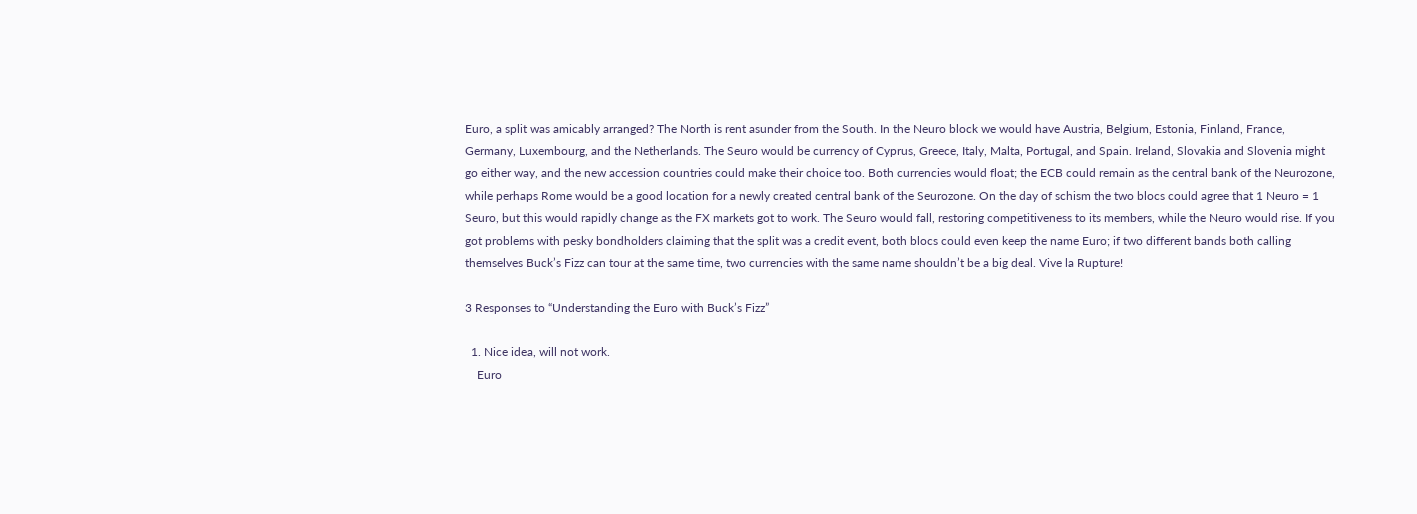Euro, a split was amicably arranged? The North is rent asunder from the South. In the Neuro block we would have Austria, Belgium, Estonia, Finland, France, Germany, Luxembourg, and the Netherlands. The Seuro would be currency of Cyprus, Greece, Italy, Malta, Portugal, and Spain. Ireland, Slovakia and Slovenia might go either way, and the new accession countries could make their choice too. Both currencies would float; the ECB could remain as the central bank of the Neurozone, while perhaps Rome would be a good location for a newly created central bank of the Seurozone. On the day of schism the two blocs could agree that 1 Neuro = 1 Seuro, but this would rapidly change as the FX markets got to work. The Seuro would fall, restoring competitiveness to its members, while the Neuro would rise. If you got problems with pesky bondholders claiming that the split was a credit event, both blocs could even keep the name Euro; if two different bands both calling themselves Buck’s Fizz can tour at the same time, two currencies with the same name shouldn’t be a big deal. Vive la Rupture!

3 Responses to “Understanding the Euro with Buck’s Fizz”

  1. Nice idea, will not work.
    Euro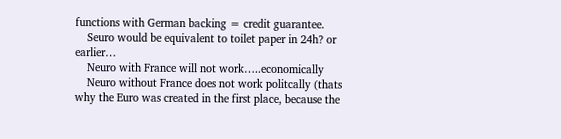functions with German backing = credit guarantee.
    Seuro would be equivalent to toilet paper in 24h? or earlier…
    Neuro with France will not work…..economically
    Neuro without France does not work politcally (thats why the Euro was created in the first place, because the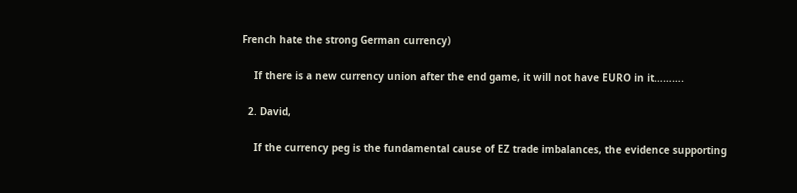French hate the strong German currency)

    If there is a new currency union after the end game, it will not have EURO in it……….

  2. David,

    If the currency peg is the fundamental cause of EZ trade imbalances, the evidence supporting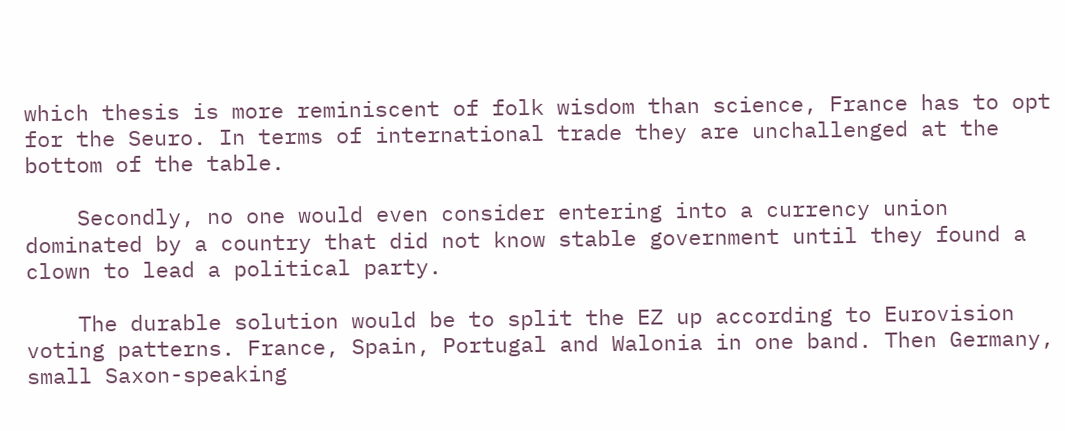which thesis is more reminiscent of folk wisdom than science, France has to opt for the Seuro. In terms of international trade they are unchallenged at the bottom of the table.

    Secondly, no one would even consider entering into a currency union dominated by a country that did not know stable government until they found a clown to lead a political party.

    The durable solution would be to split the EZ up according to Eurovision voting patterns. France, Spain, Portugal and Walonia in one band. Then Germany, small Saxon-speaking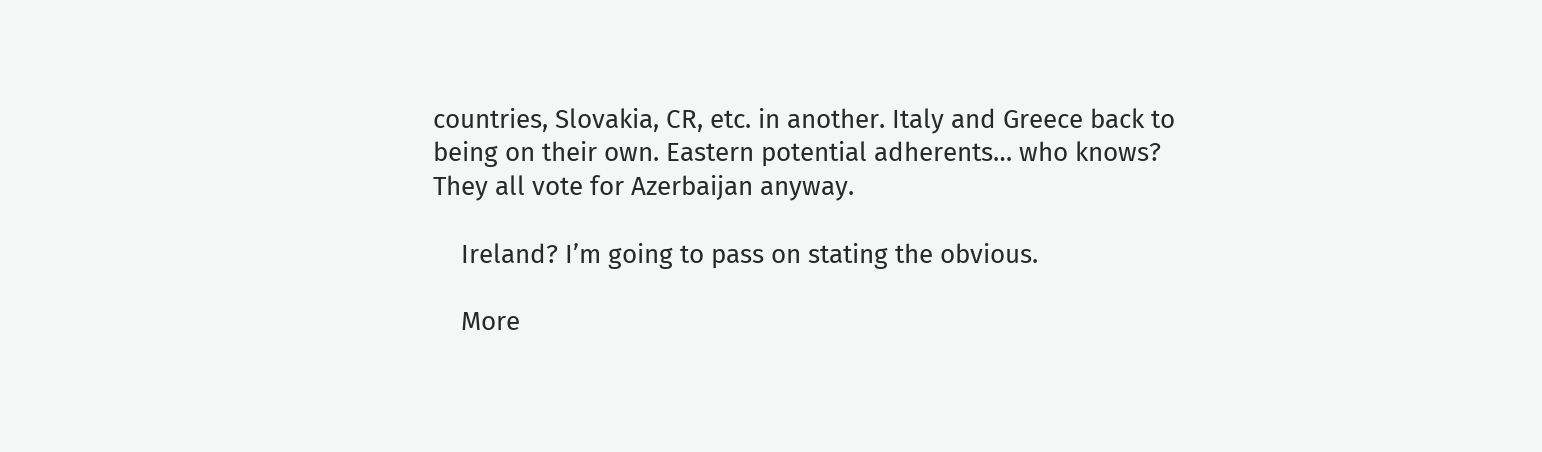countries, Slovakia, CR, etc. in another. Italy and Greece back to being on their own. Eastern potential adherents… who knows? They all vote for Azerbaijan anyway.

    Ireland? I’m going to pass on stating the obvious.

    More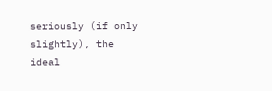seriously (if only slightly), the ideal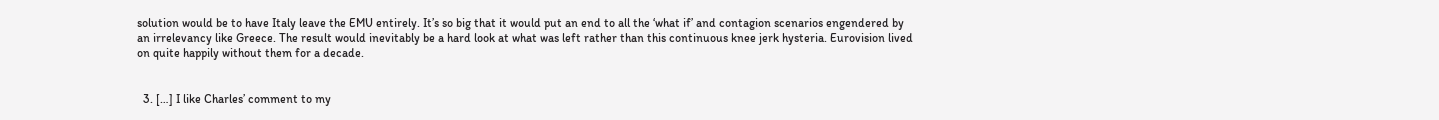solution would be to have Italy leave the EMU entirely. It’s so big that it would put an end to all the ‘what if’ and contagion scenarios engendered by an irrelevancy like Greece. The result would inevitably be a hard look at what was left rather than this continuous knee jerk hysteria. Eurovision lived on quite happily without them for a decade.


  3. […] I like Charles’ comment to my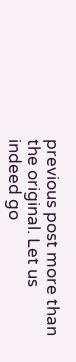previous post more than the original. Let us indeed go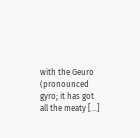with the Geuro (pronounced gyro; it has got all the meaty […]